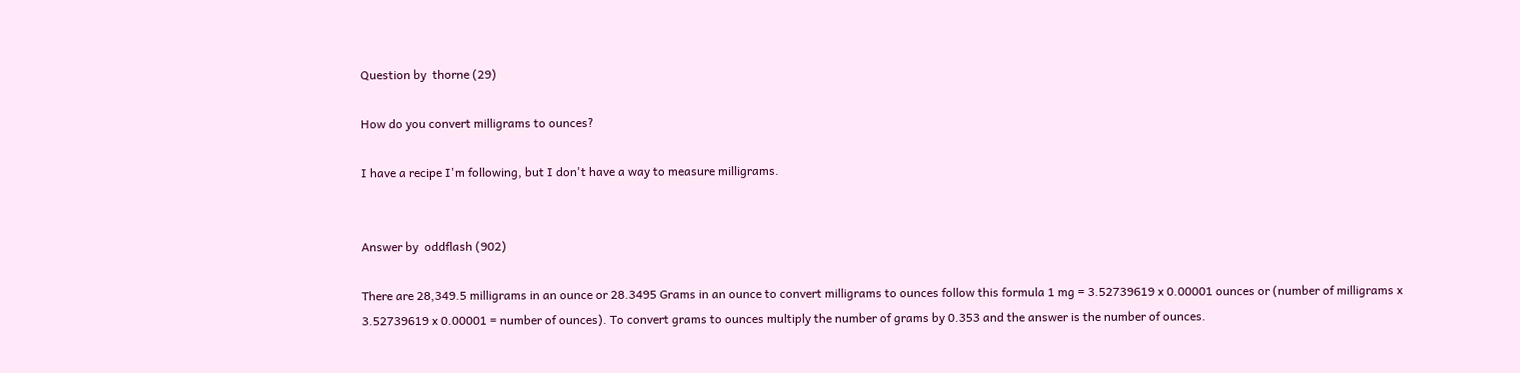Question by  thorne (29)

How do you convert milligrams to ounces?

I have a recipe I'm following, but I don't have a way to measure milligrams.


Answer by  oddflash (902)

There are 28,349.5 milligrams in an ounce or 28.3495 Grams in an ounce to convert milligrams to ounces follow this formula 1 mg = 3.52739619 x 0.00001 ounces or (number of milligrams x 3.52739619 x 0.00001 = number of ounces). To convert grams to ounces multiply the number of grams by 0.353 and the answer is the number of ounces.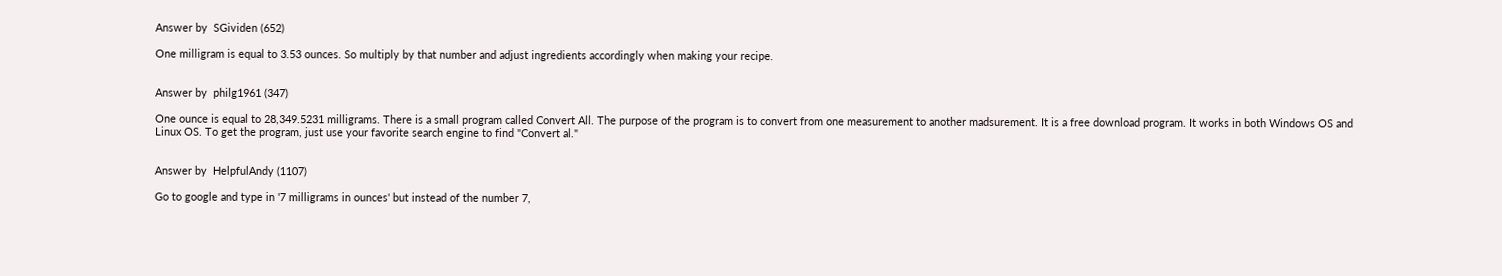Answer by  SGividen (652)

One milligram is equal to 3.53 ounces. So multiply by that number and adjust ingredients accordingly when making your recipe.


Answer by  philg1961 (347)

One ounce is equal to 28,349.5231 milligrams. There is a small program called Convert All. The purpose of the program is to convert from one measurement to another madsurement. It is a free download program. It works in both Windows OS and Linux OS. To get the program, just use your favorite search engine to find "Convert al."


Answer by  HelpfulAndy (1107)

Go to google and type in '7 milligrams in ounces' but instead of the number 7,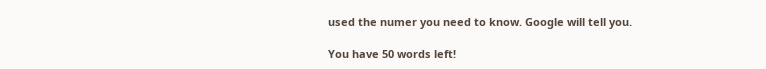used the numer you need to know. Google will tell you.

You have 50 words left!